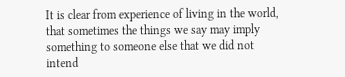It is clear from experience of living in the world, that sometimes the things we say may imply something to someone else that we did not intend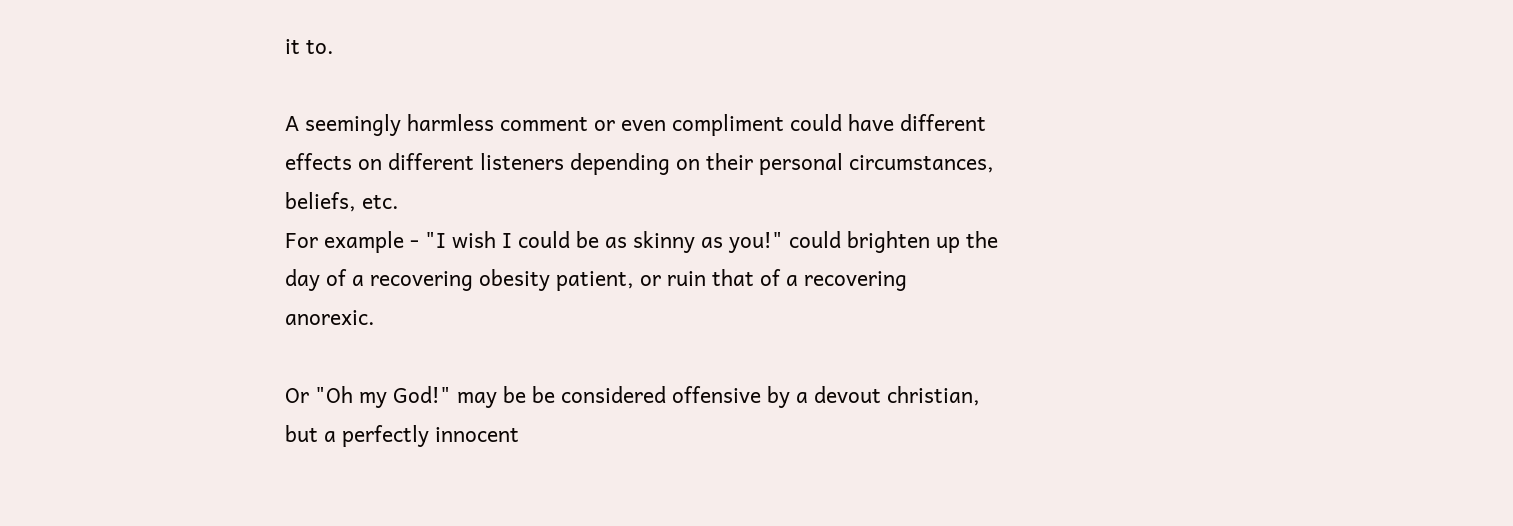it to.

A seemingly harmless comment or even compliment could have different effects on different listeners depending on their personal circumstances, beliefs, etc.
For example - "I wish I could be as skinny as you!" could brighten up the day of a recovering obesity patient, or ruin that of a recovering anorexic.

Or "Oh my God!" may be be considered offensive by a devout christian, but a perfectly innocent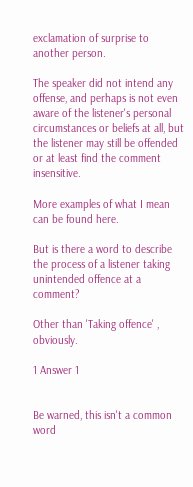exclamation of surprise to another person.

The speaker did not intend any offense, and perhaps is not even aware of the listener's personal circumstances or beliefs at all, but the listener may still be offended or at least find the comment insensitive.

More examples of what I mean can be found here.

But is there a word to describe the process of a listener taking unintended offence at a comment?

Other than 'Taking offence' , obviously.

1 Answer 1


Be warned, this isn't a common word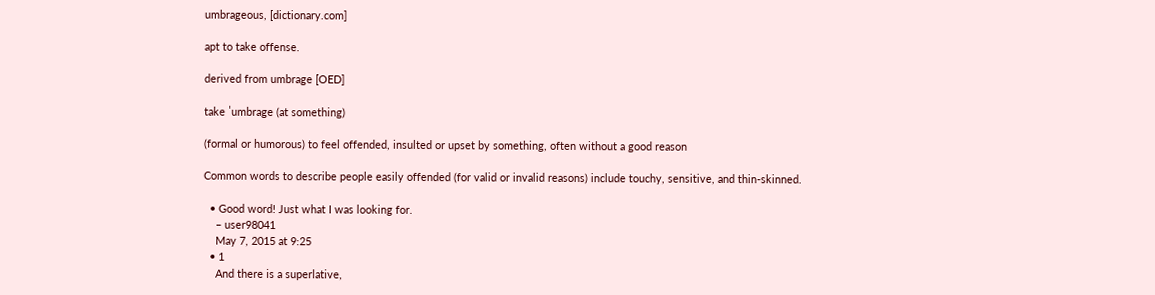umbrageous, [dictionary.com]

apt to take offense.

derived from umbrage [OED]

take ˈumbrage (at something)

(formal or humorous) to feel offended, insulted or upset by something, often without a good reason

Common words to describe people easily offended (for valid or invalid reasons) include touchy, sensitive, and thin-skinned.

  • Good word! Just what I was looking for.
    – user98041
    May 7, 2015 at 9:25
  • 1
    And there is a superlative,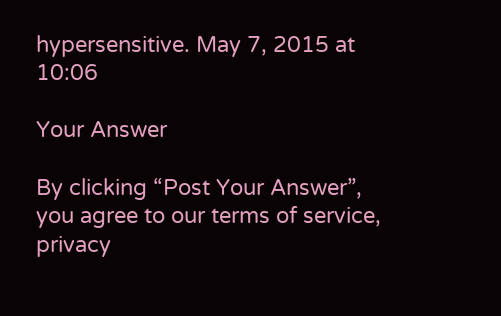hypersensitive. May 7, 2015 at 10:06

Your Answer

By clicking “Post Your Answer”, you agree to our terms of service, privacy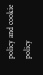policy and cookie policy